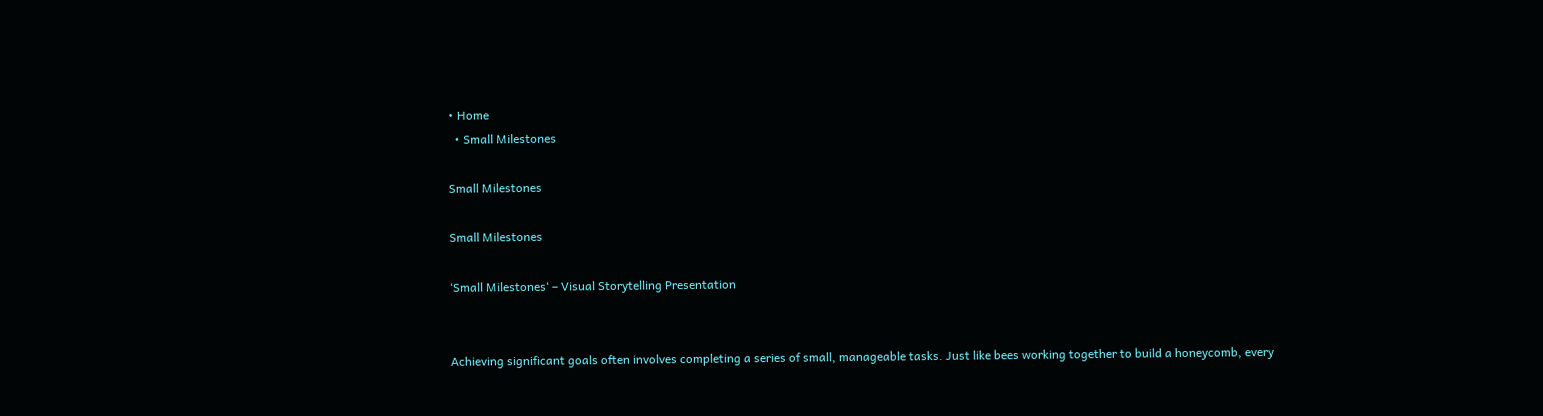• Home
  • Small Milestones

Small Milestones

Small Milestones

‘Small Milestones‘ – Visual Storytelling Presentation


Achieving significant goals often involves completing a series of small, manageable tasks. Just like bees working together to build a honeycomb, every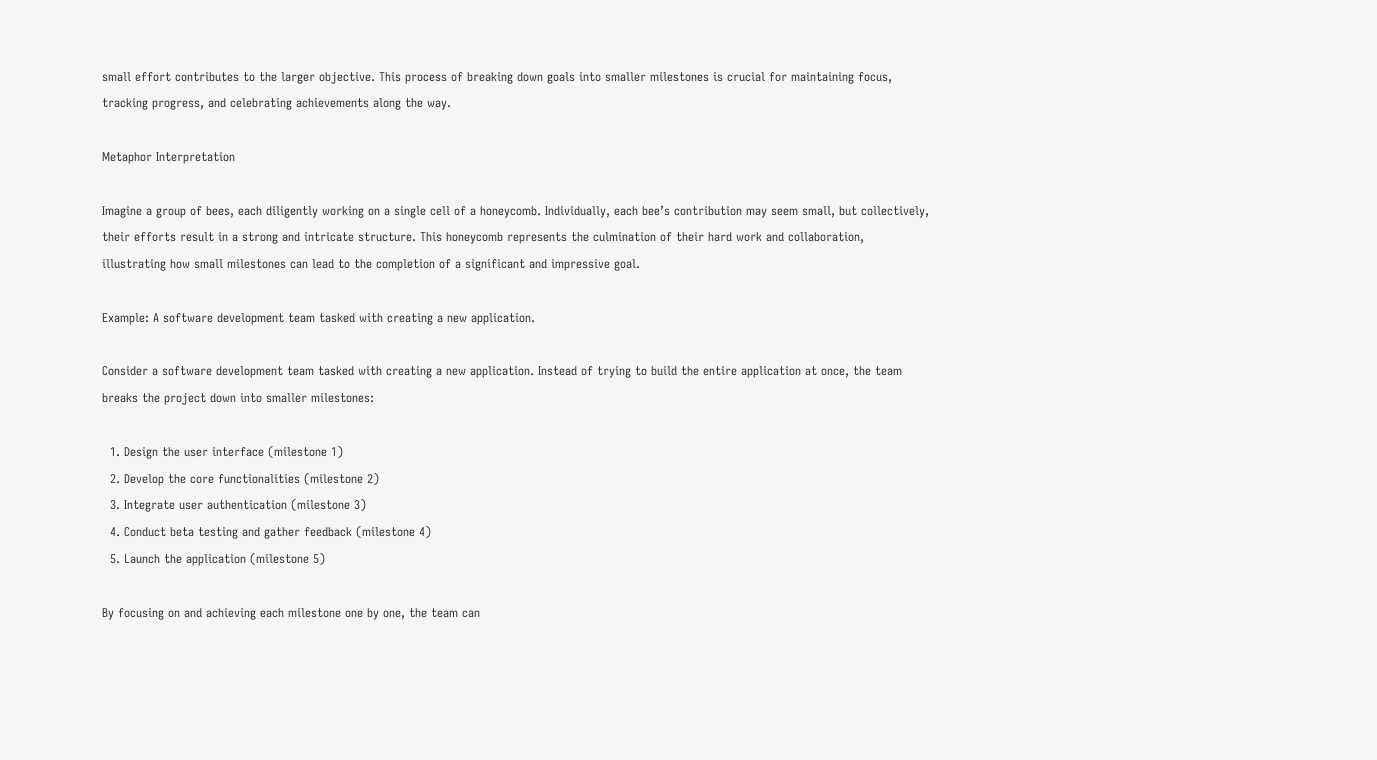small effort contributes to the larger objective. This process of breaking down goals into smaller milestones is crucial for maintaining focus, tracking progress, and celebrating achievements along the way.

Metaphor Interpretation

Imagine a group of bees, each diligently working on a single cell of a honeycomb. Individually, each bee’s contribution may seem small, but collectively, their efforts result in a strong and intricate structure. This honeycomb represents the culmination of their hard work and collaboration, illustrating how small milestones can lead to the completion of a significant and impressive goal.

Example: A software development team tasked with creating a new application.

Consider a software development team tasked with creating a new application. Instead of trying to build the entire application at once, the team breaks the project down into smaller milestones:

  1. Design the user interface (milestone 1)
  2. Develop the core functionalities (milestone 2)
  3. Integrate user authentication (milestone 3)
  4. Conduct beta testing and gather feedback (milestone 4)
  5. Launch the application (milestone 5)

By focusing on and achieving each milestone one by one, the team can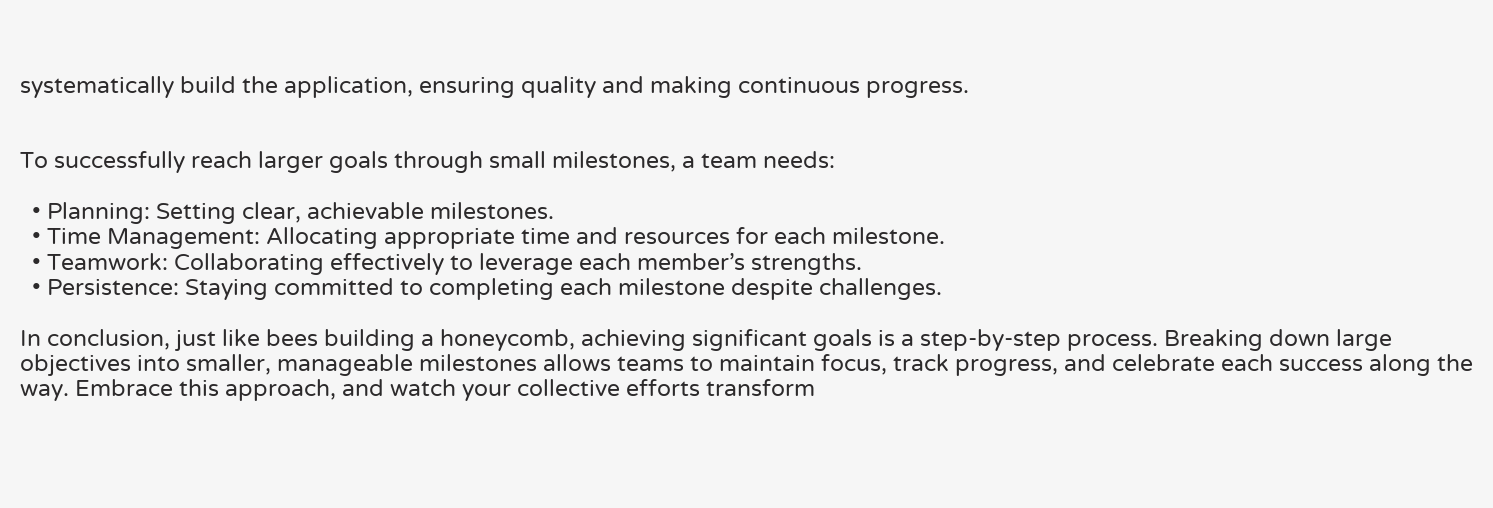systematically build the application, ensuring quality and making continuous progress.


To successfully reach larger goals through small milestones, a team needs:

  • Planning: Setting clear, achievable milestones.
  • Time Management: Allocating appropriate time and resources for each milestone.
  • Teamwork: Collaborating effectively to leverage each member’s strengths.
  • Persistence: Staying committed to completing each milestone despite challenges.

In conclusion, just like bees building a honeycomb, achieving significant goals is a step-by-step process. Breaking down large objectives into smaller, manageable milestones allows teams to maintain focus, track progress, and celebrate each success along the way. Embrace this approach, and watch your collective efforts transform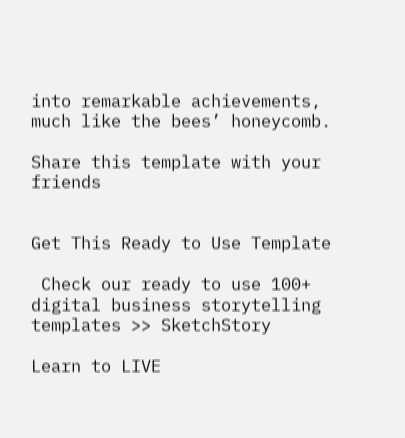into remarkable achievements, much like the bees’ honeycomb.

Share this template with your friends


Get This Ready to Use Template

 Check our ready to use 100+ digital business storytelling templates >> SketchStory

Learn to LIVE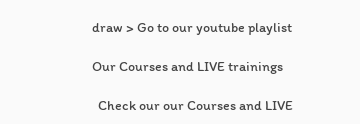draw > Go to our youtube playlist

Our Courses and LIVE trainings

  Check our our Courses and LIVE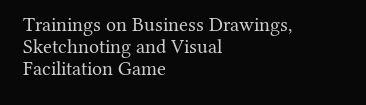Trainings on Business Drawings, Sketchnoting and Visual Facilitation Game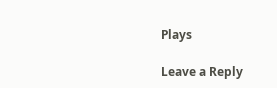Plays

Leave a Reply